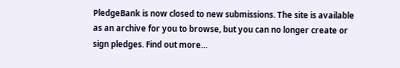PledgeBank is now closed to new submissions. The site is available as an archive for you to browse, but you can no longer create or sign pledges. Find out more…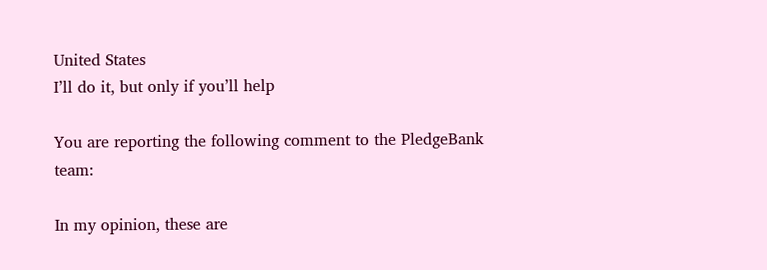United States
I’ll do it, but only if you’ll help

You are reporting the following comment to the PledgeBank team:

In my opinion, these are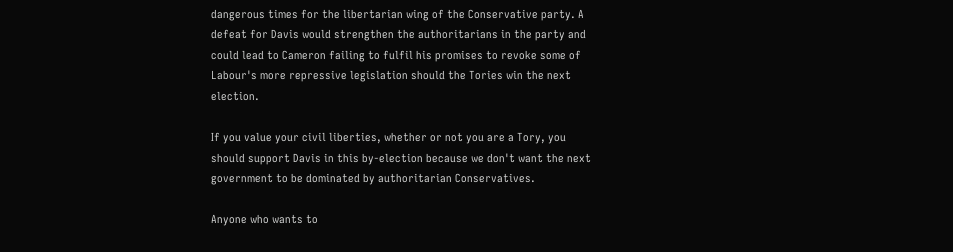dangerous times for the libertarian wing of the Conservative party. A defeat for Davis would strengthen the authoritarians in the party and could lead to Cameron failing to fulfil his promises to revoke some of Labour's more repressive legislation should the Tories win the next election.

If you value your civil liberties, whether or not you are a Tory, you should support Davis in this by-election because we don't want the next government to be dominated by authoritarian Conservatives.

Anyone who wants to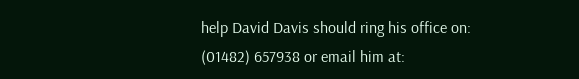help David Davis should ring his office on: (01482) 657938 or email him at: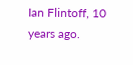Ian Flintoff, 10 years ago.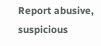Report abusive, suspicious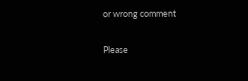or wrong comment

Please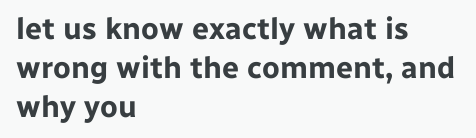let us know exactly what is wrong with the comment, and why you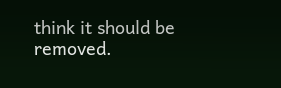think it should be removed.